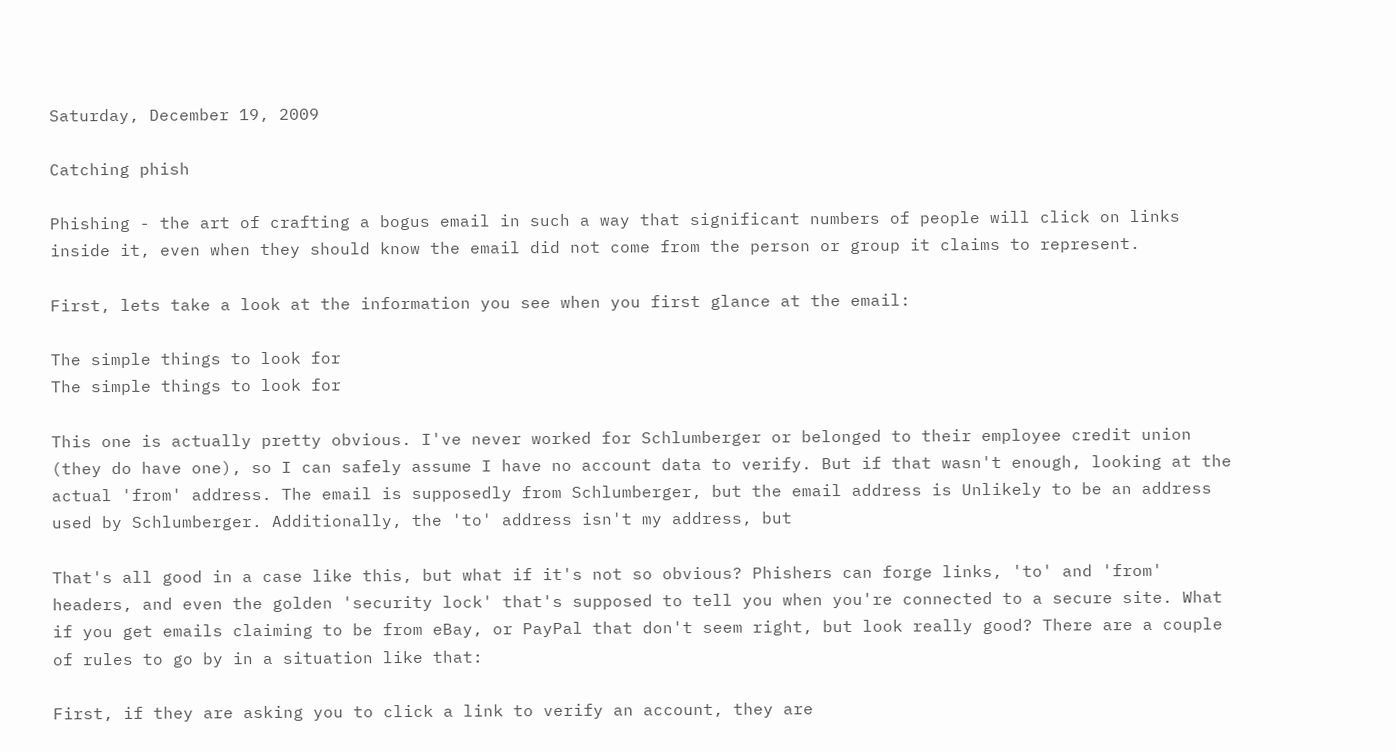Saturday, December 19, 2009

Catching phish

Phishing - the art of crafting a bogus email in such a way that significant numbers of people will click on links inside it, even when they should know the email did not come from the person or group it claims to represent.

First, lets take a look at the information you see when you first glance at the email:

The simple things to look for
The simple things to look for

This one is actually pretty obvious. I've never worked for Schlumberger or belonged to their employee credit union (they do have one), so I can safely assume I have no account data to verify. But if that wasn't enough, looking at the actual 'from' address. The email is supposedly from Schlumberger, but the email address is Unlikely to be an address used by Schlumberger. Additionally, the 'to' address isn't my address, but

That's all good in a case like this, but what if it's not so obvious? Phishers can forge links, 'to' and 'from' headers, and even the golden 'security lock' that's supposed to tell you when you're connected to a secure site. What if you get emails claiming to be from eBay, or PayPal that don't seem right, but look really good? There are a couple of rules to go by in a situation like that:

First, if they are asking you to click a link to verify an account, they are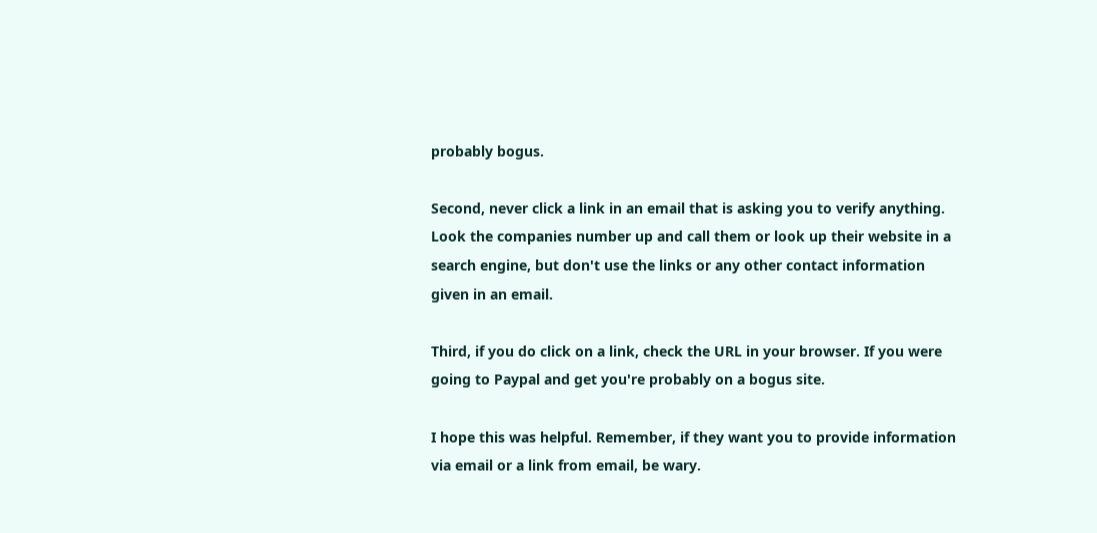probably bogus.

Second, never click a link in an email that is asking you to verify anything. Look the companies number up and call them or look up their website in a search engine, but don't use the links or any other contact information given in an email.

Third, if you do click on a link, check the URL in your browser. If you were going to Paypal and get you're probably on a bogus site.

I hope this was helpful. Remember, if they want you to provide information via email or a link from email, be wary.